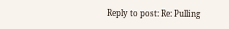Reply to post: Re: Pulling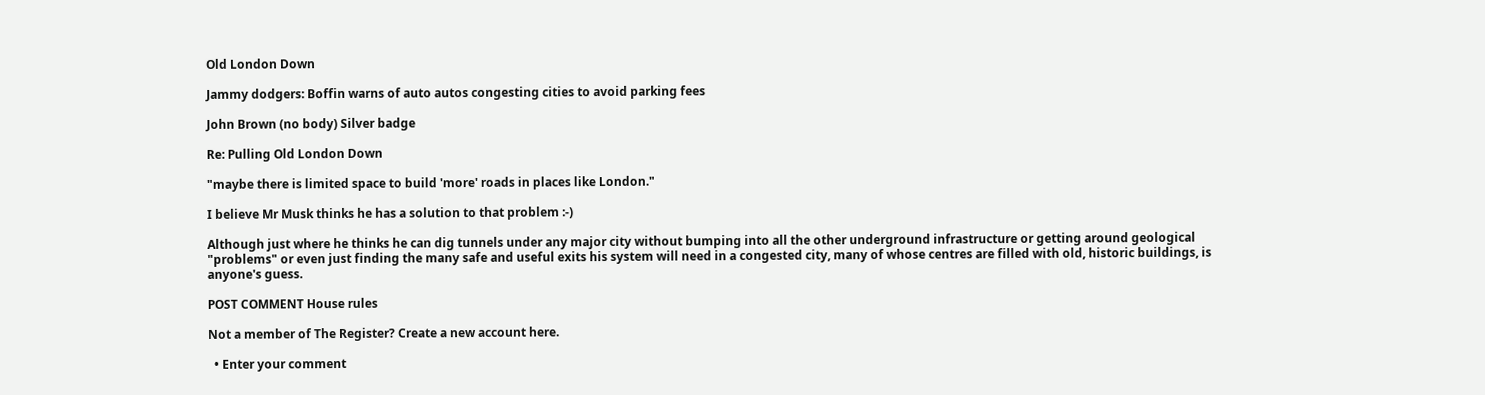Old London Down

Jammy dodgers: Boffin warns of auto autos congesting cities to avoid parking fees

John Brown (no body) Silver badge

Re: Pulling Old London Down

"maybe there is limited space to build 'more' roads in places like London."

I believe Mr Musk thinks he has a solution to that problem :-)

Although just where he thinks he can dig tunnels under any major city without bumping into all the other underground infrastructure or getting around geological "problems" or even just finding the many safe and useful exits his system will need in a congested city, many of whose centres are filled with old, historic buildings, is anyone's guess.

POST COMMENT House rules

Not a member of The Register? Create a new account here.

  • Enter your comment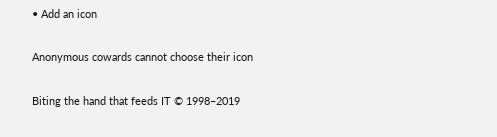• Add an icon

Anonymous cowards cannot choose their icon

Biting the hand that feeds IT © 1998–2019